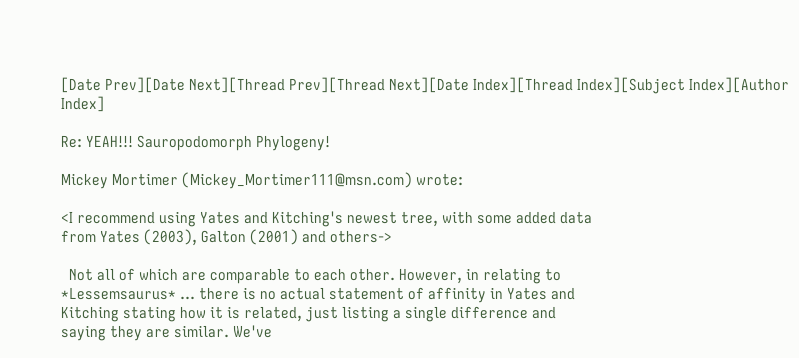[Date Prev][Date Next][Thread Prev][Thread Next][Date Index][Thread Index][Subject Index][Author Index]

Re: YEAH!!! Sauropodomorph Phylogeny!

Mickey Mortimer (Mickey_Mortimer111@msn.com) wrote:

<I recommend using Yates and Kitching's newest tree, with some added data
from Yates (2003), Galton (2001) and others->

  Not all of which are comparable to each other. However, in relating to
*Lessemsaurus* ... there is no actual statement of affinity in Yates and
Kitching stating how it is related, just listing a single difference and
saying they are similar. We've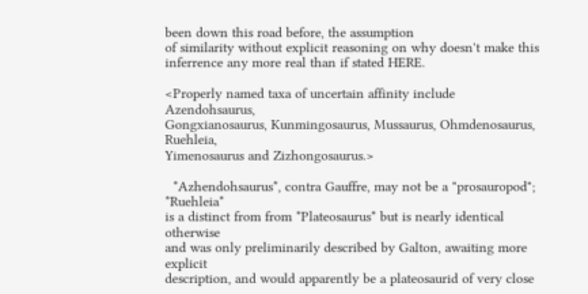been down this road before, the assumption
of similarity without explicit reasoning on why doesn't make this
inferrence any more real than if stated HERE.

<Properly named taxa of uncertain affinity include Azendohsaurus,
Gongxianosaurus, Kunmingosaurus, Mussaurus, Ohmdenosaurus, Ruehleia,
Yimenosaurus and Zizhongosaurus.>

  *Azhendohsaurus*, contra Gauffre, may not be a "prosauropod"; *Ruehleia*
is a distinct from from *Plateosaurus* but is nearly identical otherwise
and was only preliminarily described by Galton, awaiting more explicit
description, and would apparently be a plateosaurid of very close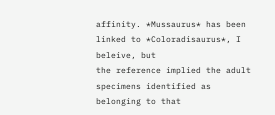affinity. *Mussaurus* has been linked to *Coloradisaurus*, I beleive, but
the reference implied the adult specimens identified as belonging to that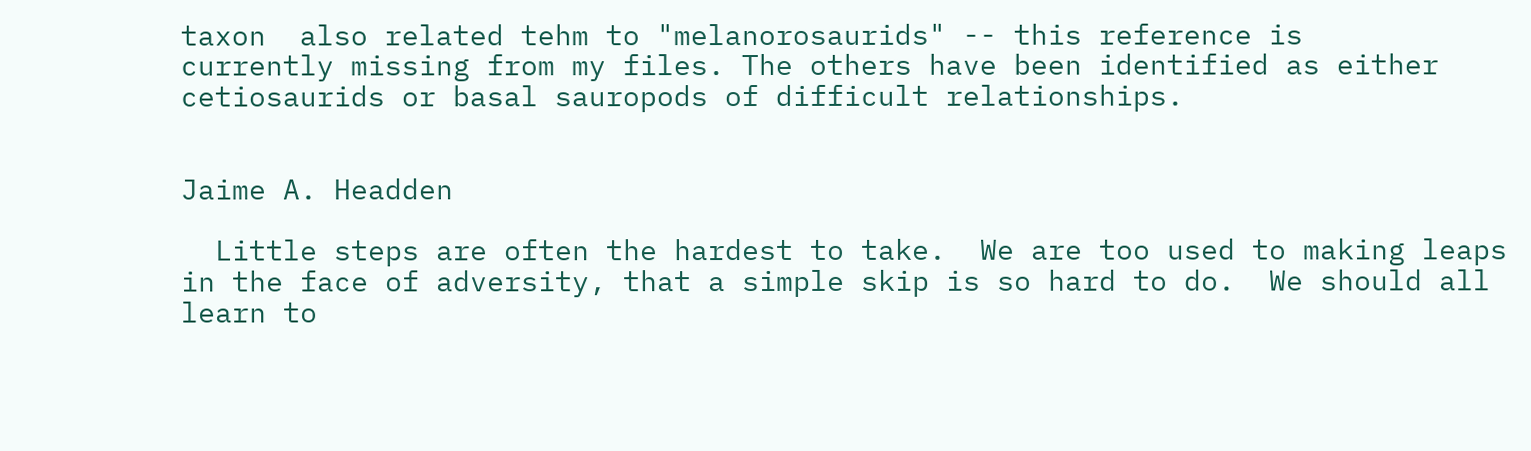taxon  also related tehm to "melanorosaurids" -- this reference is
currently missing from my files. The others have been identified as either
cetiosaurids or basal sauropods of difficult relationships.


Jaime A. Headden

  Little steps are often the hardest to take.  We are too used to making leaps
in the face of adversity, that a simple skip is so hard to do.  We should all
learn to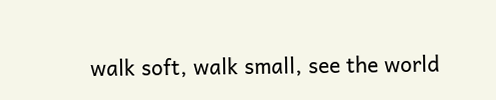walk soft, walk small, see the world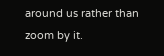around us rather than zoom by it.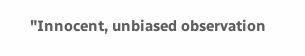"Innocent, unbiased observation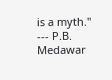is a myth." --- P.B. Medawar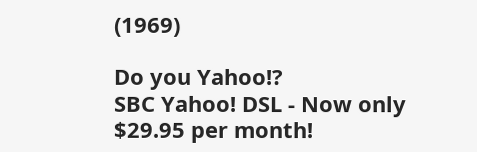(1969)

Do you Yahoo!?
SBC Yahoo! DSL - Now only $29.95 per month!